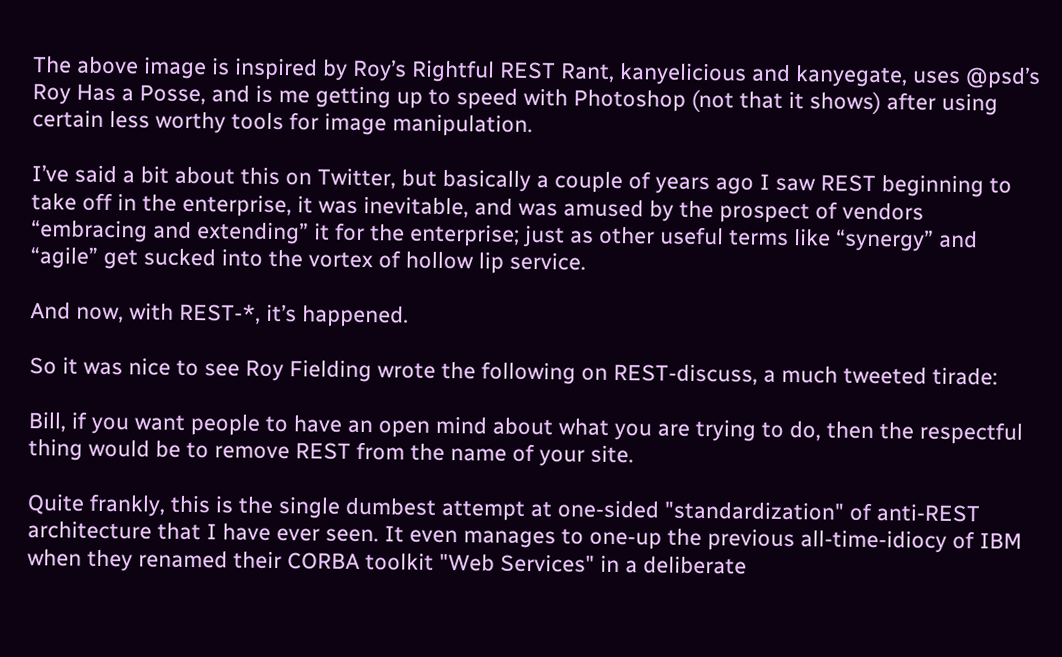The above image is inspired by Roy’s Rightful REST Rant, kanyelicious and kanyegate, uses @psd’s Roy Has a Posse, and is me getting up to speed with Photoshop (not that it shows) after using certain less worthy tools for image manipulation.

I’ve said a bit about this on Twitter, but basically a couple of years ago I saw REST beginning to take off in the enterprise, it was inevitable, and was amused by the prospect of vendors “embracing and extending” it for the enterprise; just as other useful terms like “synergy” and “agile” get sucked into the vortex of hollow lip service.

And now, with REST-*, it’s happened.

So it was nice to see Roy Fielding wrote the following on REST-discuss, a much tweeted tirade:

Bill, if you want people to have an open mind about what you are trying to do, then the respectful thing would be to remove REST from the name of your site.

Quite frankly, this is the single dumbest attempt at one-sided "standardization" of anti-REST architecture that I have ever seen. It even manages to one-up the previous all-time-idiocy of IBM when they renamed their CORBA toolkit "Web Services" in a deliberate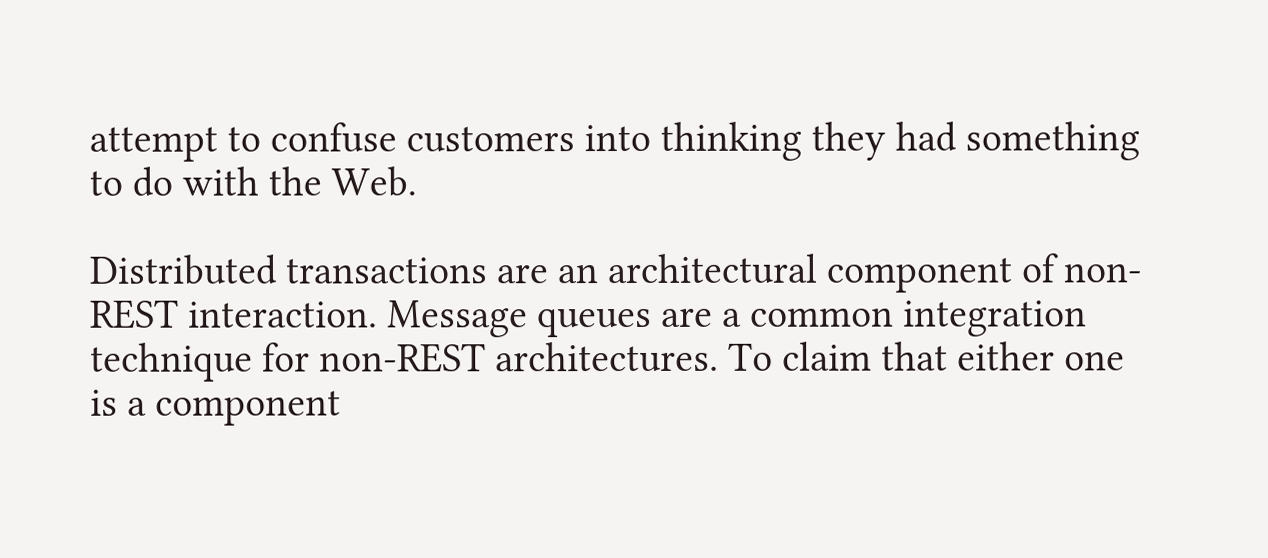attempt to confuse customers into thinking they had something to do with the Web.

Distributed transactions are an architectural component of non-REST interaction. Message queues are a common integration technique for non-REST architectures. To claim that either one is a component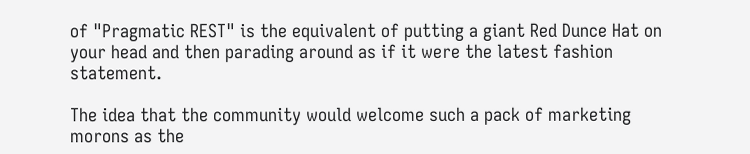of "Pragmatic REST" is the equivalent of putting a giant Red Dunce Hat on your head and then parading around as if it were the latest fashion statement.

The idea that the community would welcome such a pack of marketing morons as the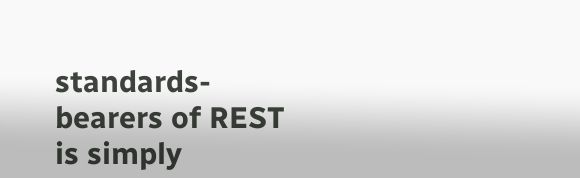standards-bearers of REST is simply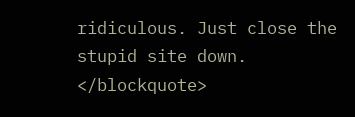ridiculous. Just close the stupid site down. </blockquote>